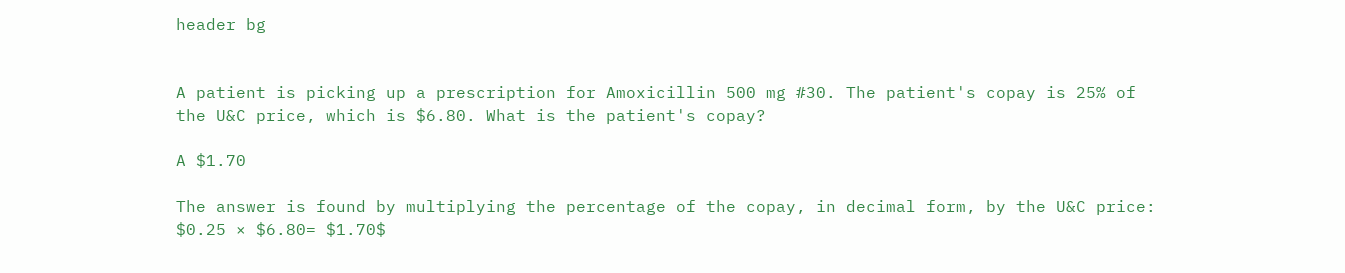header bg


A patient is picking up a prescription for Amoxicillin 500 mg #30. The patient's copay is 25% of the U&C price, which is $6.80. What is the patient's copay?

A $1.70

The answer is found by multiplying the percentage of the copay, in decimal form, by the U&C price:
$0.25 × $6.80= $1.70$